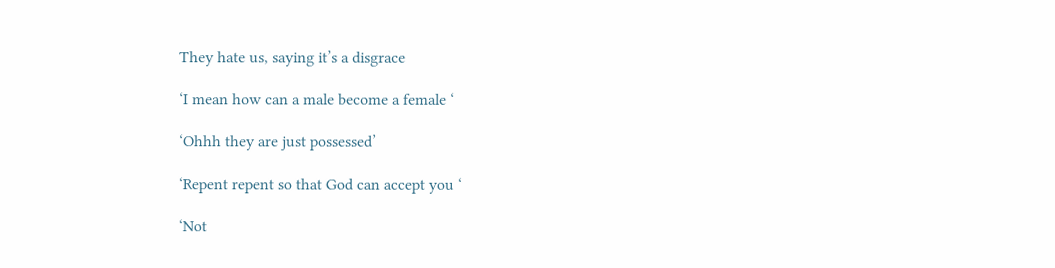They hate us, saying it’s a disgrace

‘I mean how can a male become a female ‘

‘Ohhh they are just possessed’

‘Repent repent so that God can accept you ‘

‘Not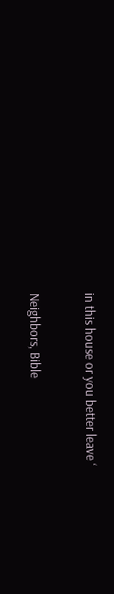in this house or you better leave ‘

Neighbors, Bible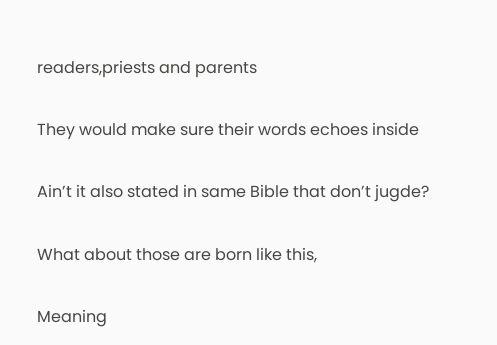readers,priests and parents

They would make sure their words echoes inside

Ain’t it also stated in same Bible that don’t jugde?

What about those are born like this,

Meaning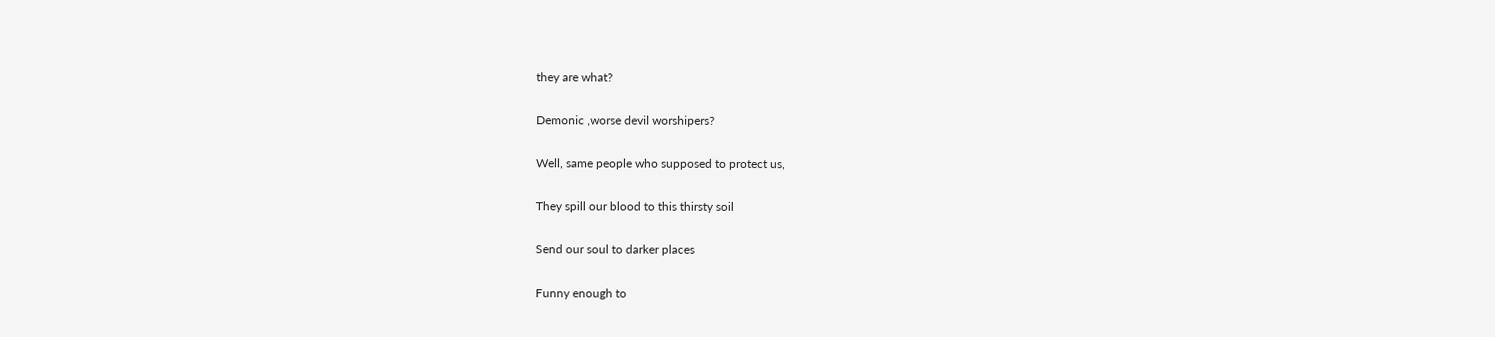they are what?

Demonic ,worse devil worshipers?

Well, same people who supposed to protect us,

They spill our blood to this thirsty soil

Send our soul to darker places

Funny enough to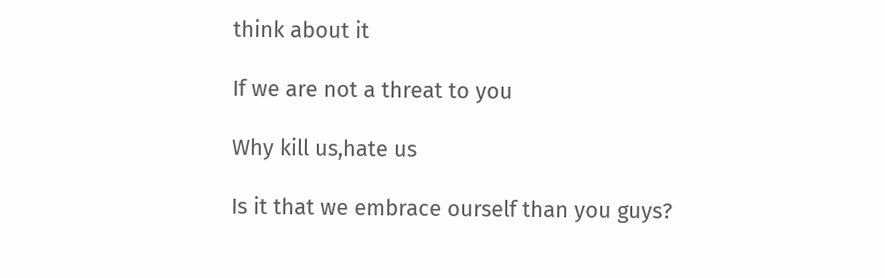think about it

If we are not a threat to you

Why kill us,hate us

Is it that we embrace ourself than you guys?